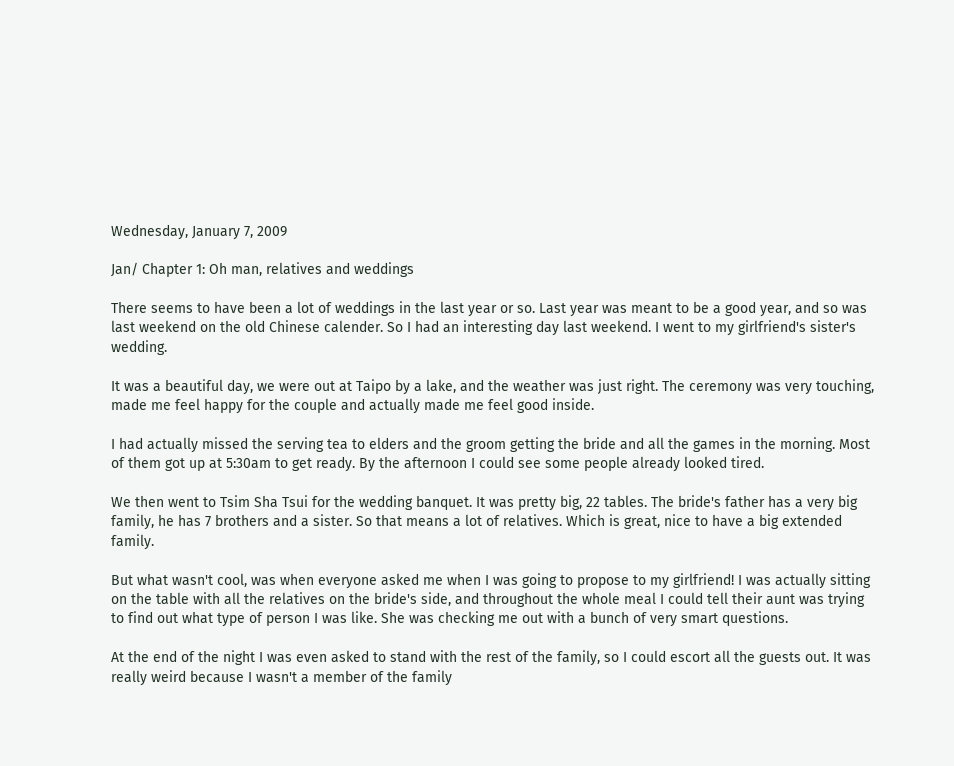Wednesday, January 7, 2009

Jan/ Chapter 1: Oh man, relatives and weddings

There seems to have been a lot of weddings in the last year or so. Last year was meant to be a good year, and so was last weekend on the old Chinese calender. So I had an interesting day last weekend. I went to my girlfriend's sister's wedding.

It was a beautiful day, we were out at Taipo by a lake, and the weather was just right. The ceremony was very touching, made me feel happy for the couple and actually made me feel good inside.

I had actually missed the serving tea to elders and the groom getting the bride and all the games in the morning. Most of them got up at 5:30am to get ready. By the afternoon I could see some people already looked tired.

We then went to Tsim Sha Tsui for the wedding banquet. It was pretty big, 22 tables. The bride's father has a very big family, he has 7 brothers and a sister. So that means a lot of relatives. Which is great, nice to have a big extended family.

But what wasn't cool, was when everyone asked me when I was going to propose to my girlfriend! I was actually sitting on the table with all the relatives on the bride's side, and throughout the whole meal I could tell their aunt was trying to find out what type of person I was like. She was checking me out with a bunch of very smart questions.

At the end of the night I was even asked to stand with the rest of the family, so I could escort all the guests out. It was really weird because I wasn't a member of the family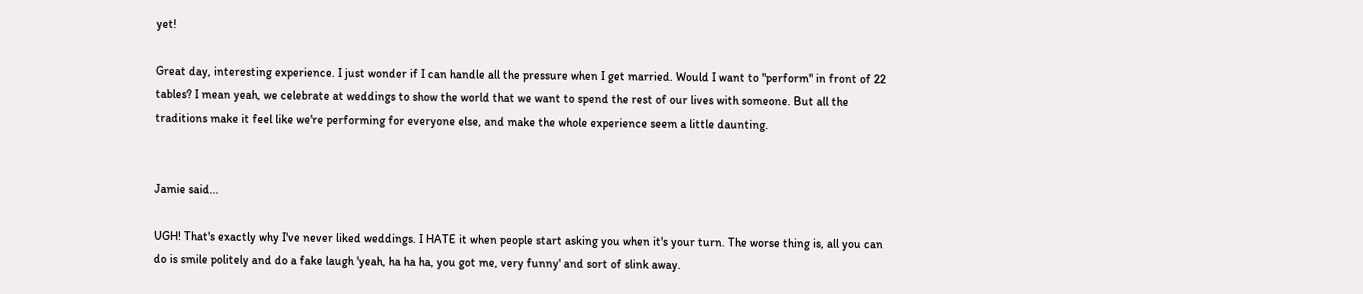yet!

Great day, interesting experience. I just wonder if I can handle all the pressure when I get married. Would I want to "perform" in front of 22 tables? I mean yeah, we celebrate at weddings to show the world that we want to spend the rest of our lives with someone. But all the traditions make it feel like we're performing for everyone else, and make the whole experience seem a little daunting.


Jamie said...

UGH! That's exactly why I've never liked weddings. I HATE it when people start asking you when it's your turn. The worse thing is, all you can do is smile politely and do a fake laugh 'yeah, ha ha ha, you got me, very funny' and sort of slink away.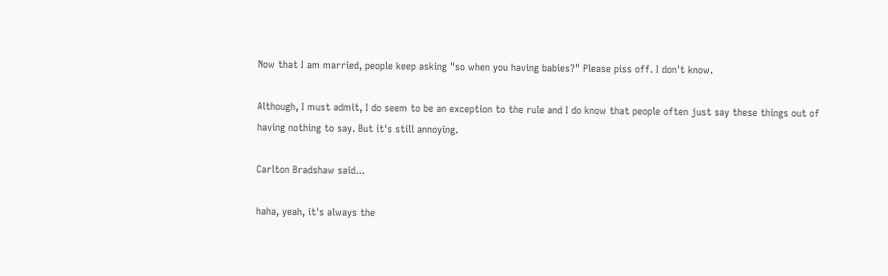Now that I am married, people keep asking "so when you having babies?" Please piss off. I don't know.

Although, I must admit, I do seem to be an exception to the rule and I do know that people often just say these things out of having nothing to say. But it's still annoying.

Carlton Bradshaw said...

haha, yeah, it's always the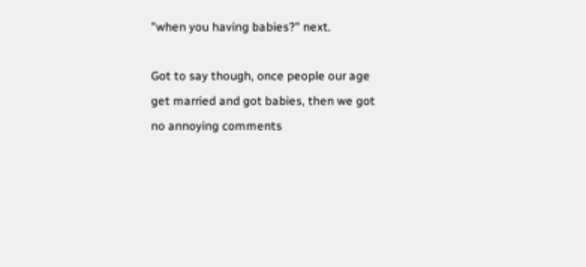"when you having babies?" next.

Got to say though, once people our age get married and got babies, then we got no annoying comments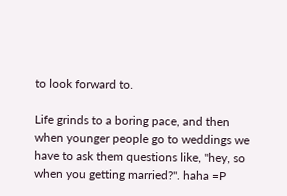to look forward to.

Life grinds to a boring pace, and then when younger people go to weddings we have to ask them questions like, "hey, so when you getting married?". haha =P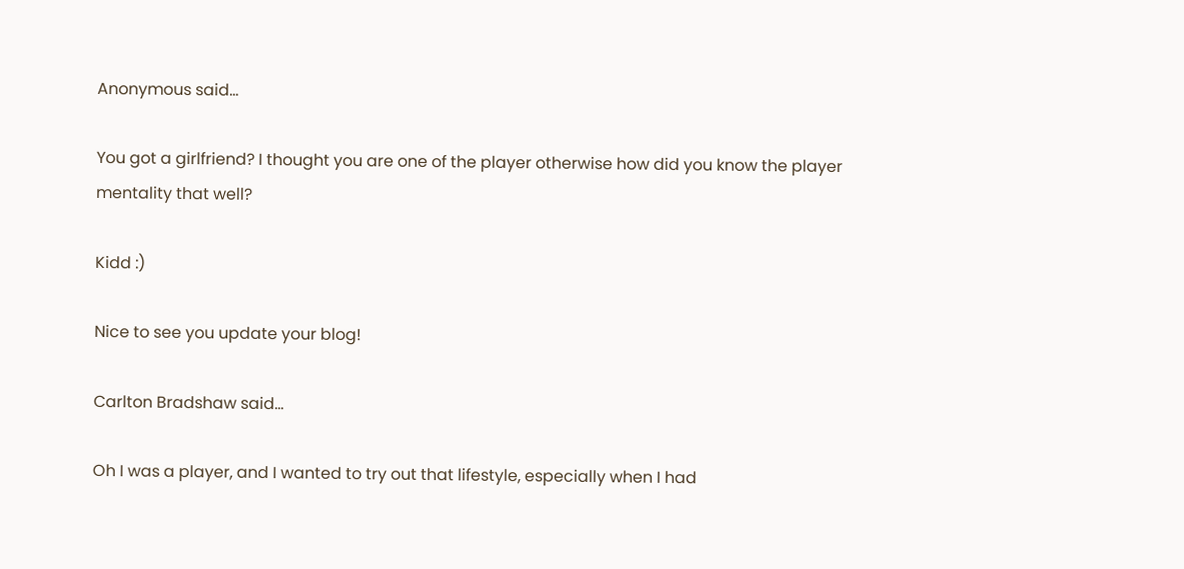Anonymous said...

You got a girlfriend? I thought you are one of the player otherwise how did you know the player mentality that well?

Kidd :)

Nice to see you update your blog!

Carlton Bradshaw said...

Oh I was a player, and I wanted to try out that lifestyle, especially when I had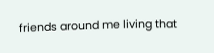friends around me living that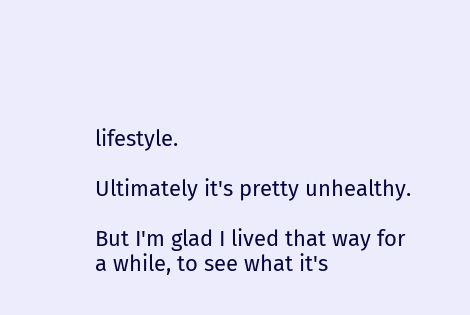lifestyle.

Ultimately it's pretty unhealthy.

But I'm glad I lived that way for a while, to see what it's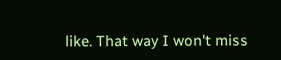like. That way I won't miss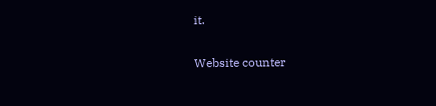it.

Website counter